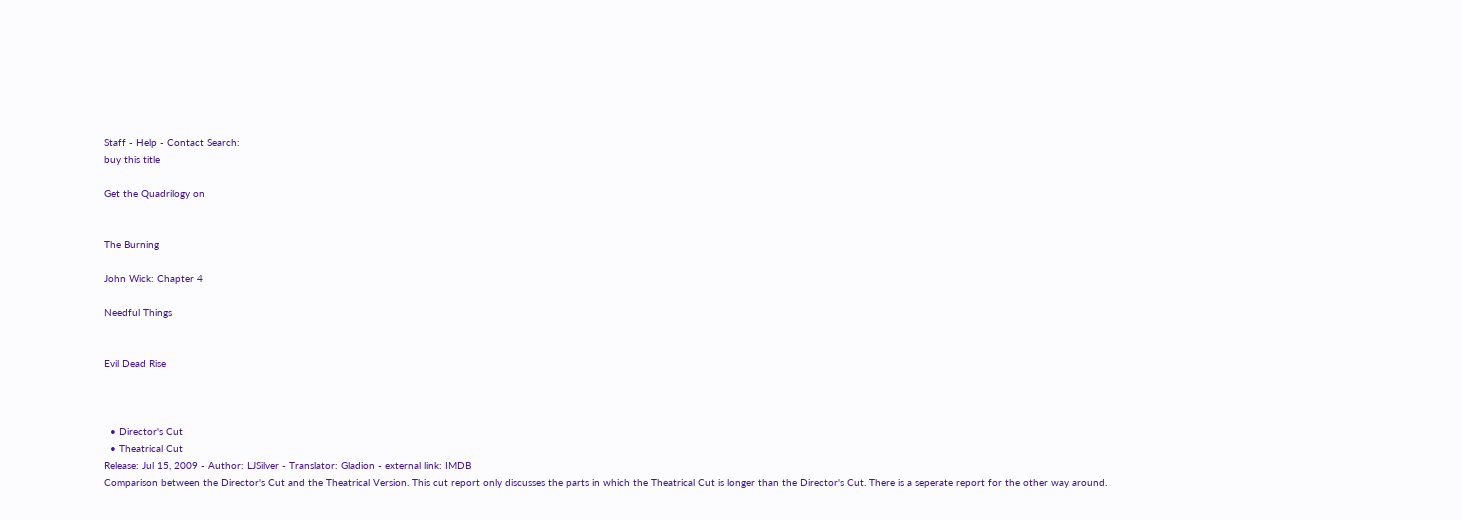Staff - Help - Contact Search:
buy this title

Get the Quadrilogy on


The Burning

John Wick: Chapter 4

Needful Things


Evil Dead Rise



  • Director's Cut
  • Theatrical Cut
Release: Jul 15, 2009 - Author: LJSilver - Translator: Gladion - external link: IMDB
Comparison between the Director's Cut and the Theatrical Version. This cut report only discusses the parts in which the Theatrical Cut is longer than the Director's Cut. There is a seperate report for the other way around.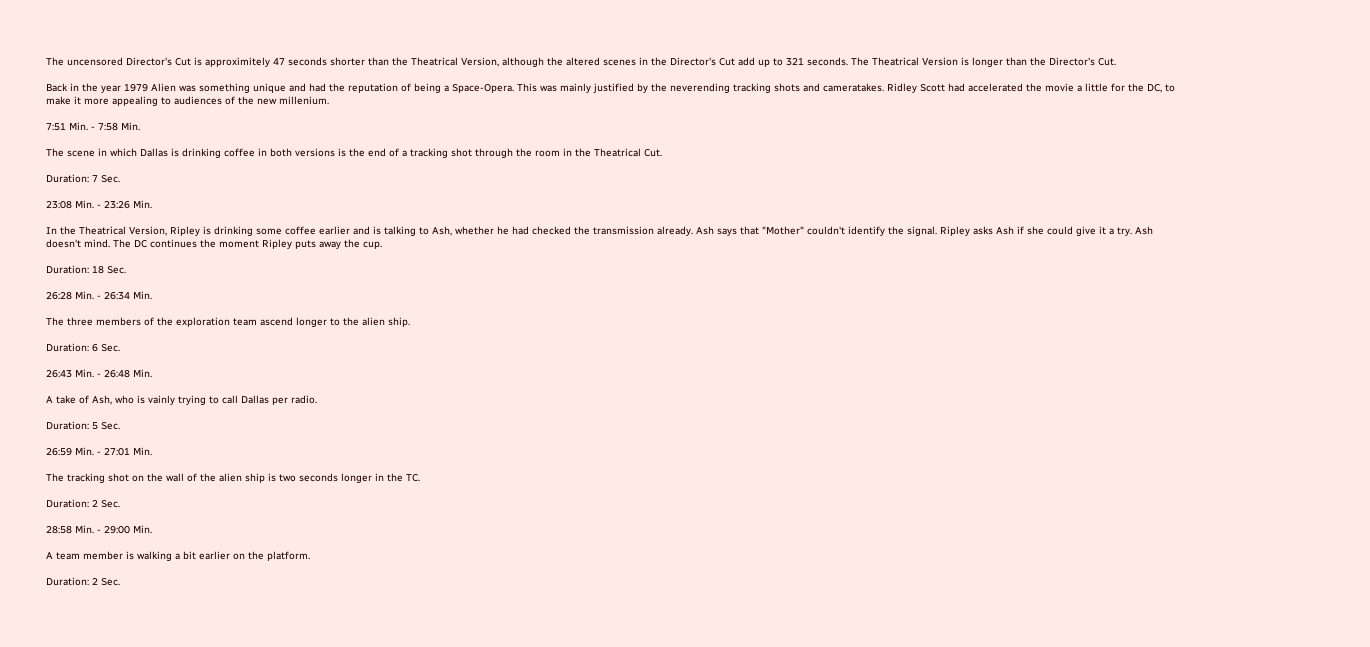The uncensored Director's Cut is approximitely 47 seconds shorter than the Theatrical Version, although the altered scenes in the Director's Cut add up to 321 seconds. The Theatrical Version is longer than the Director's Cut.

Back in the year 1979 Alien was something unique and had the reputation of being a Space-Opera. This was mainly justified by the neverending tracking shots and cameratakes. Ridley Scott had accelerated the movie a little for the DC, to make it more appealing to audiences of the new millenium.

7:51 Min. - 7:58 Min.

The scene in which Dallas is drinking coffee in both versions is the end of a tracking shot through the room in the Theatrical Cut.

Duration: 7 Sec.

23:08 Min. - 23:26 Min.

In the Theatrical Version, Ripley is drinking some coffee earlier and is talking to Ash, whether he had checked the transmission already. Ash says that "Mother" couldn't identify the signal. Ripley asks Ash if she could give it a try. Ash doesn't mind. The DC continues the moment Ripley puts away the cup.

Duration: 18 Sec.

26:28 Min. - 26:34 Min.

The three members of the exploration team ascend longer to the alien ship.

Duration: 6 Sec.

26:43 Min. - 26:48 Min.

A take of Ash, who is vainly trying to call Dallas per radio.

Duration: 5 Sec.

26:59 Min. - 27:01 Min.

The tracking shot on the wall of the alien ship is two seconds longer in the TC.

Duration: 2 Sec.

28:58 Min. - 29:00 Min.

A team member is walking a bit earlier on the platform.

Duration: 2 Sec.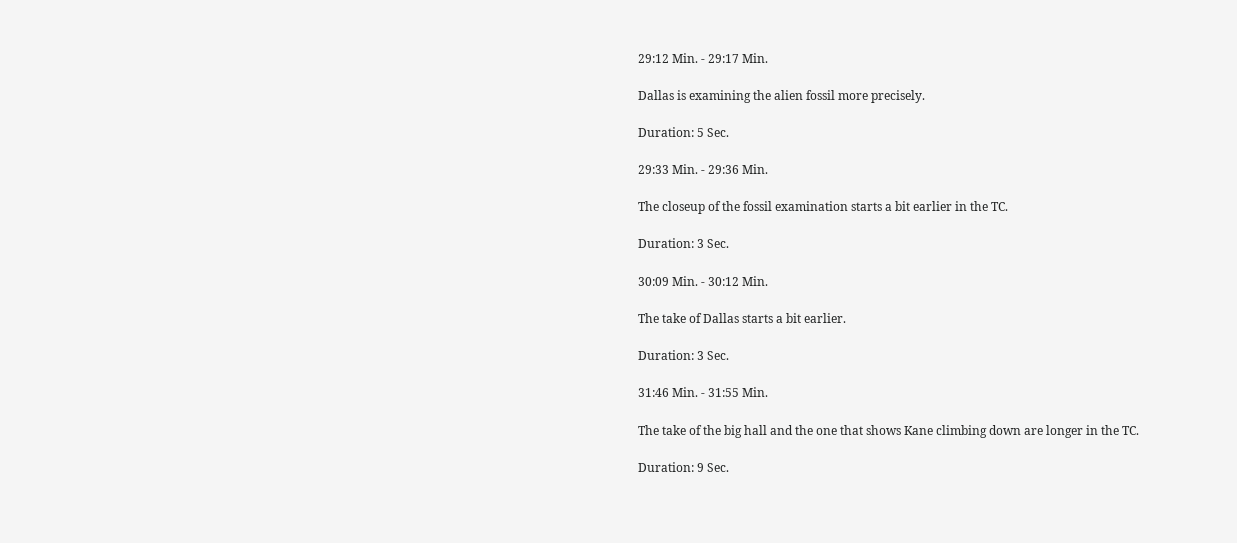29:12 Min. - 29:17 Min.

Dallas is examining the alien fossil more precisely.

Duration: 5 Sec.

29:33 Min. - 29:36 Min.

The closeup of the fossil examination starts a bit earlier in the TC.

Duration: 3 Sec.

30:09 Min. - 30:12 Min.

The take of Dallas starts a bit earlier.

Duration: 3 Sec.

31:46 Min. - 31:55 Min.

The take of the big hall and the one that shows Kane climbing down are longer in the TC.

Duration: 9 Sec.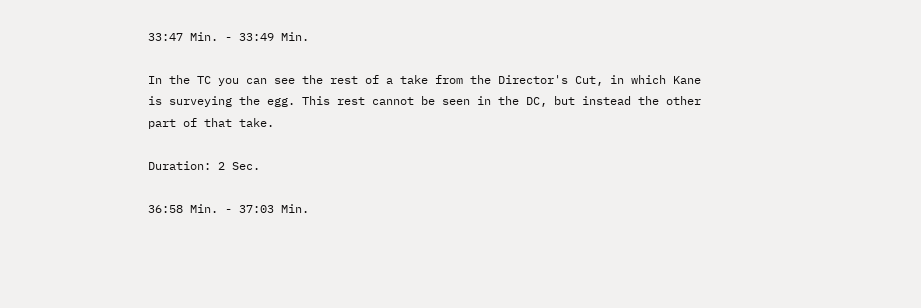33:47 Min. - 33:49 Min.

In the TC you can see the rest of a take from the Director's Cut, in which Kane is surveying the egg. This rest cannot be seen in the DC, but instead the other part of that take.

Duration: 2 Sec.

36:58 Min. - 37:03 Min.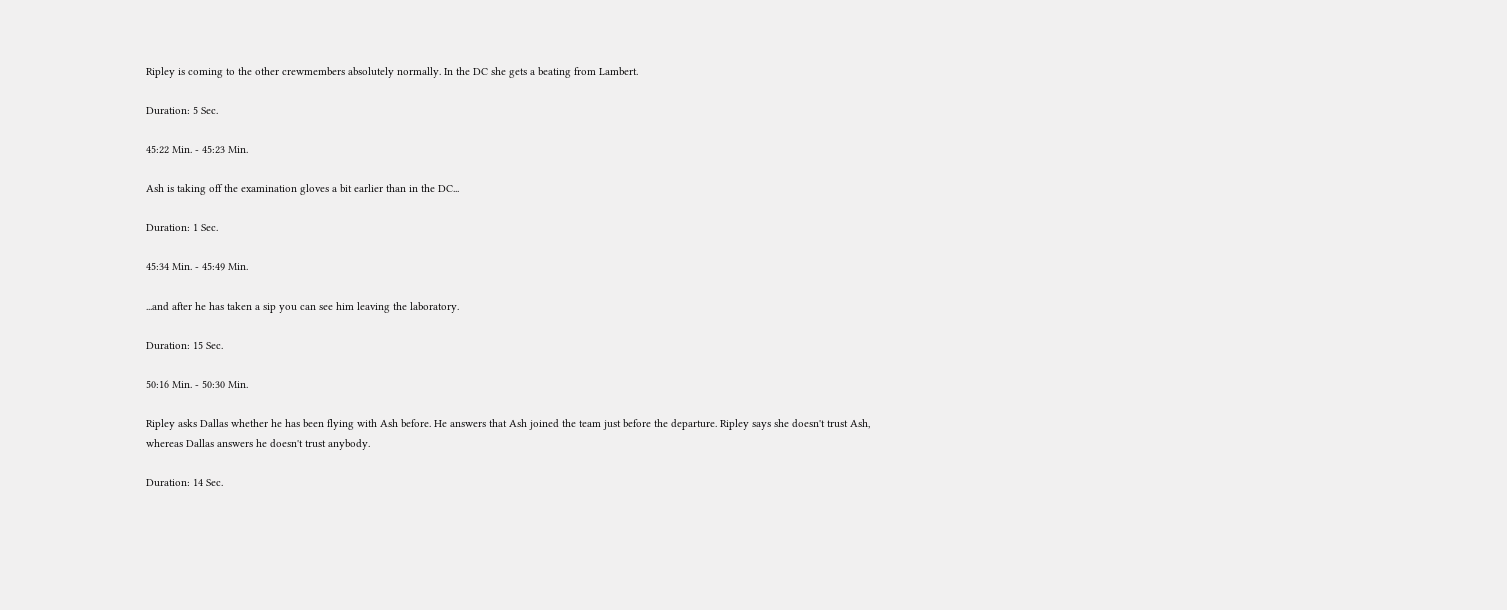Ripley is coming to the other crewmembers absolutely normally. In the DC she gets a beating from Lambert.

Duration: 5 Sec.

45:22 Min. - 45:23 Min.

Ash is taking off the examination gloves a bit earlier than in the DC...

Duration: 1 Sec.

45:34 Min. - 45:49 Min.

...and after he has taken a sip you can see him leaving the laboratory.

Duration: 15 Sec.

50:16 Min. - 50:30 Min.

Ripley asks Dallas whether he has been flying with Ash before. He answers that Ash joined the team just before the departure. Ripley says she doesn't trust Ash, whereas Dallas answers he doesn't trust anybody.

Duration: 14 Sec.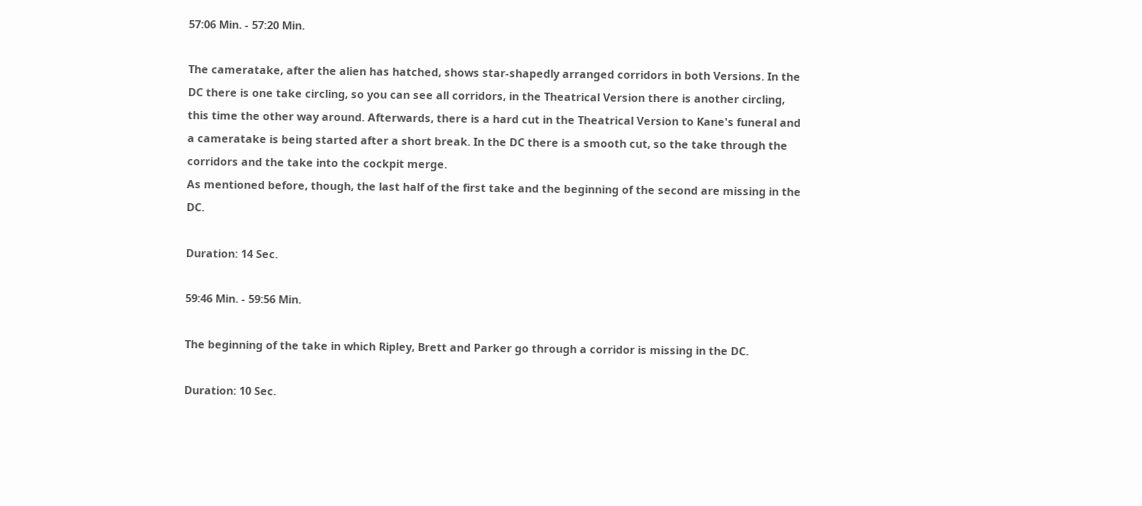57:06 Min. - 57:20 Min.

The cameratake, after the alien has hatched, shows star-shapedly arranged corridors in both Versions. In the DC there is one take circling, so you can see all corridors, in the Theatrical Version there is another circling, this time the other way around. Afterwards, there is a hard cut in the Theatrical Version to Kane's funeral and a cameratake is being started after a short break. In the DC there is a smooth cut, so the take through the corridors and the take into the cockpit merge.
As mentioned before, though, the last half of the first take and the beginning of the second are missing in the DC.

Duration: 14 Sec.

59:46 Min. - 59:56 Min.

The beginning of the take in which Ripley, Brett and Parker go through a corridor is missing in the DC.

Duration: 10 Sec.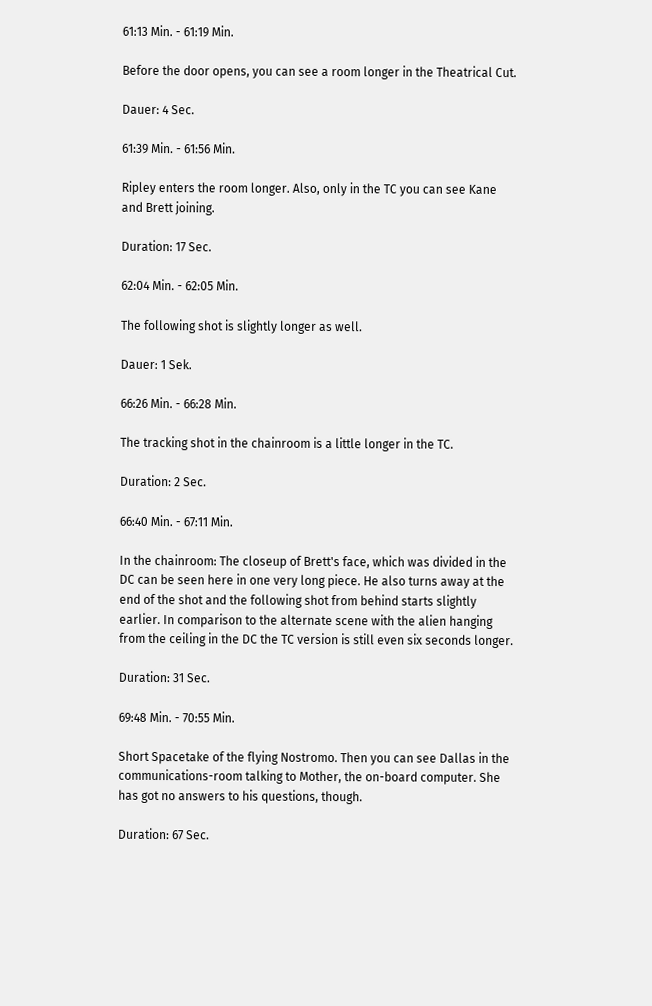61:13 Min. - 61:19 Min.

Before the door opens, you can see a room longer in the Theatrical Cut.

Dauer: 4 Sec.

61:39 Min. - 61:56 Min.

Ripley enters the room longer. Also, only in the TC you can see Kane and Brett joining.

Duration: 17 Sec.

62:04 Min. - 62:05 Min.

The following shot is slightly longer as well.

Dauer: 1 Sek.

66:26 Min. - 66:28 Min.

The tracking shot in the chainroom is a little longer in the TC.

Duration: 2 Sec.

66:40 Min. - 67:11 Min.

In the chainroom: The closeup of Brett's face, which was divided in the DC can be seen here in one very long piece. He also turns away at the end of the shot and the following shot from behind starts slightly earlier. In comparison to the alternate scene with the alien hanging from the ceiling in the DC the TC version is still even six seconds longer.

Duration: 31 Sec.

69:48 Min. - 70:55 Min.

Short Spacetake of the flying Nostromo. Then you can see Dallas in the communications-room talking to Mother, the on-board computer. She has got no answers to his questions, though.

Duration: 67 Sec.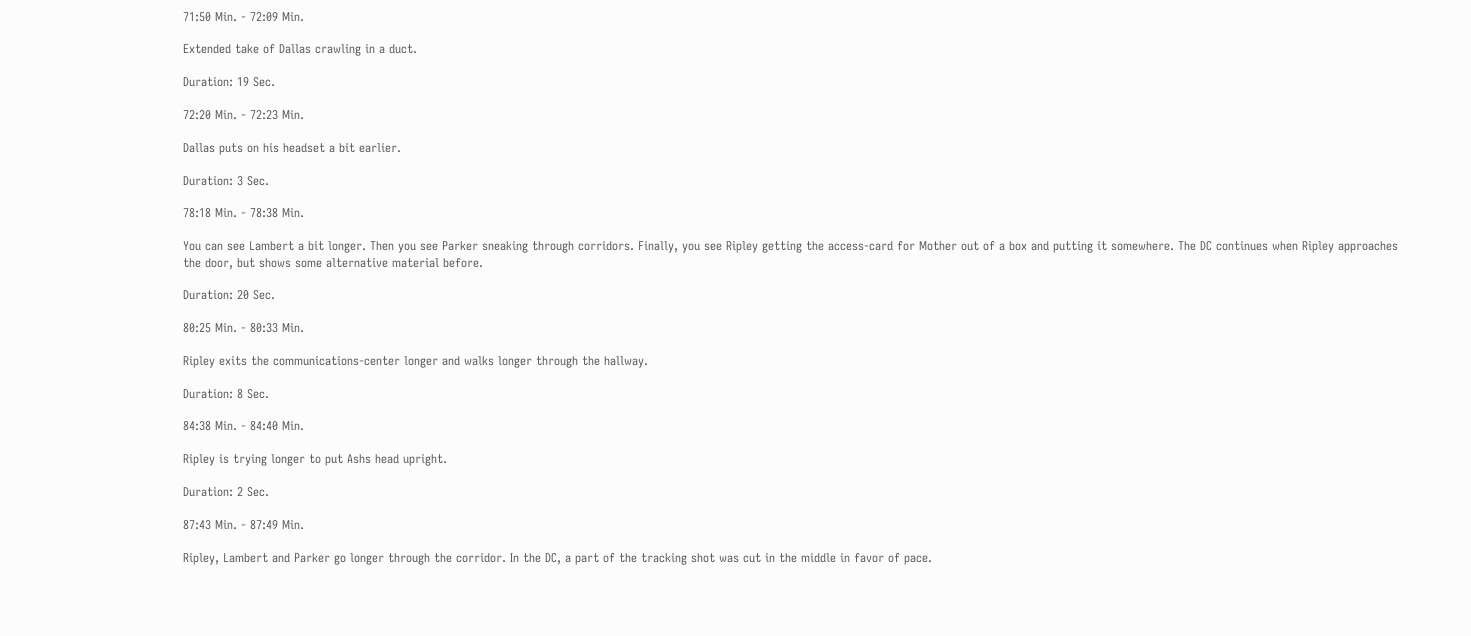71:50 Min. - 72:09 Min.

Extended take of Dallas crawling in a duct.

Duration: 19 Sec.

72:20 Min. - 72:23 Min.

Dallas puts on his headset a bit earlier.

Duration: 3 Sec.

78:18 Min. - 78:38 Min.

You can see Lambert a bit longer. Then you see Parker sneaking through corridors. Finally, you see Ripley getting the access-card for Mother out of a box and putting it somewhere. The DC continues when Ripley approaches the door, but shows some alternative material before.

Duration: 20 Sec.

80:25 Min. - 80:33 Min.

Ripley exits the communications-center longer and walks longer through the hallway.

Duration: 8 Sec.

84:38 Min. - 84:40 Min.

Ripley is trying longer to put Ashs head upright.

Duration: 2 Sec.

87:43 Min. - 87:49 Min.

Ripley, Lambert and Parker go longer through the corridor. In the DC, a part of the tracking shot was cut in the middle in favor of pace.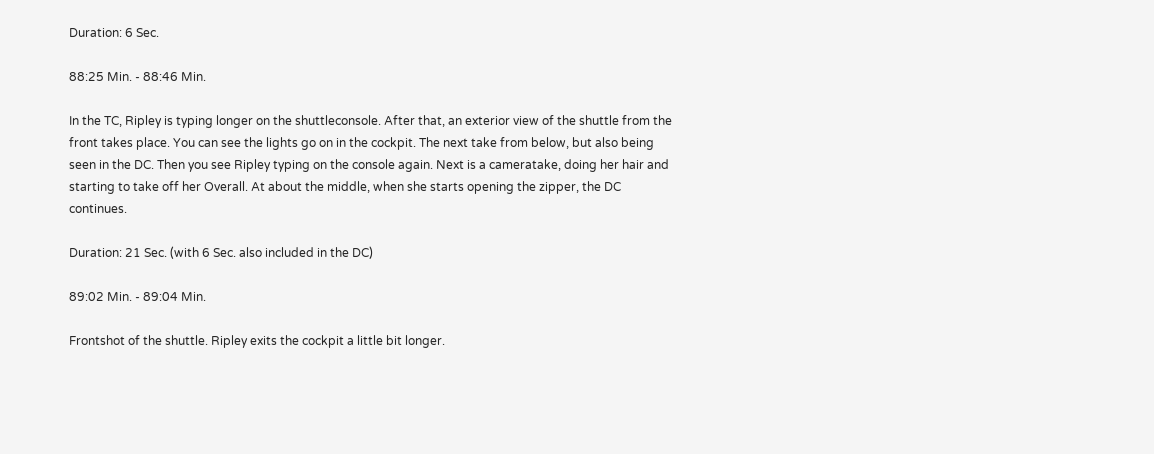Duration: 6 Sec.

88:25 Min. - 88:46 Min.

In the TC, Ripley is typing longer on the shuttleconsole. After that, an exterior view of the shuttle from the front takes place. You can see the lights go on in the cockpit. The next take from below, but also being seen in the DC. Then you see Ripley typing on the console again. Next is a cameratake, doing her hair and starting to take off her Overall. At about the middle, when she starts opening the zipper, the DC continues.

Duration: 21 Sec. (with 6 Sec. also included in the DC)

89:02 Min. - 89:04 Min.

Frontshot of the shuttle. Ripley exits the cockpit a little bit longer.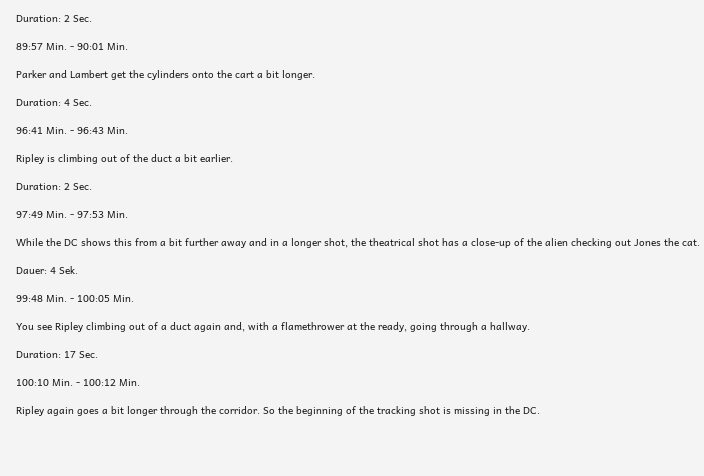Duration: 2 Sec.

89:57 Min. - 90:01 Min.

Parker and Lambert get the cylinders onto the cart a bit longer.

Duration: 4 Sec.

96:41 Min. - 96:43 Min.

Ripley is climbing out of the duct a bit earlier.

Duration: 2 Sec.

97:49 Min. - 97:53 Min.

While the DC shows this from a bit further away and in a longer shot, the theatrical shot has a close-up of the alien checking out Jones the cat.

Dauer: 4 Sek.

99:48 Min. - 100:05 Min.

You see Ripley climbing out of a duct again and, with a flamethrower at the ready, going through a hallway.

Duration: 17 Sec.

100:10 Min. - 100:12 Min.

Ripley again goes a bit longer through the corridor. So the beginning of the tracking shot is missing in the DC.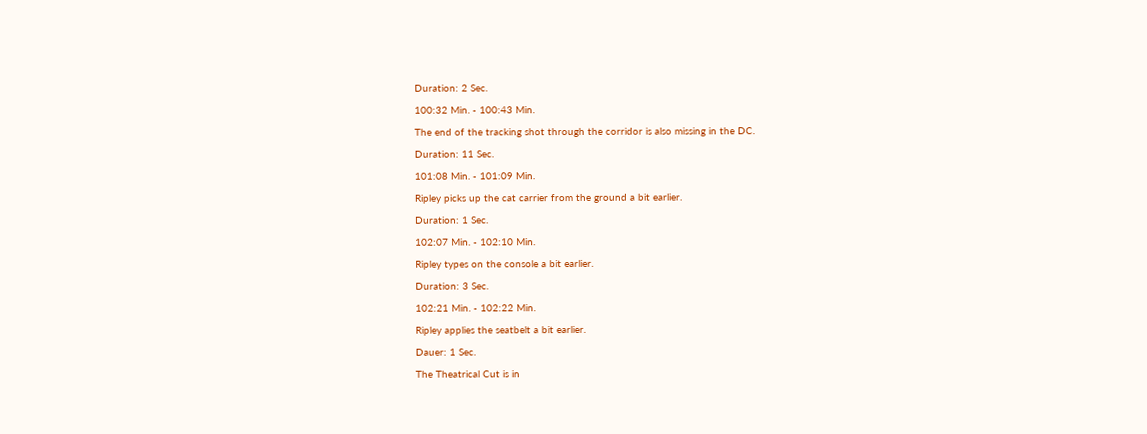Duration: 2 Sec.

100:32 Min. - 100:43 Min.

The end of the tracking shot through the corridor is also missing in the DC.

Duration: 11 Sec.

101:08 Min. - 101:09 Min.

Ripley picks up the cat carrier from the ground a bit earlier.

Duration: 1 Sec.

102:07 Min. - 102:10 Min.

Ripley types on the console a bit earlier.

Duration: 3 Sec.

102:21 Min. - 102:22 Min.

Ripley applies the seatbelt a bit earlier.

Dauer: 1 Sec.

The Theatrical Cut is in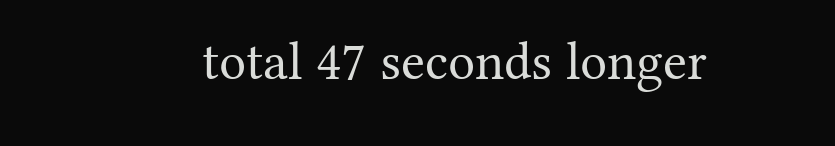total 47 seconds longer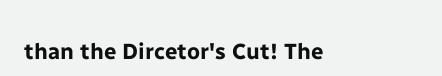than the Dircetor's Cut! The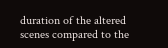duration of the altered scenes compared to the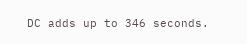DC adds up to 346 seconds.